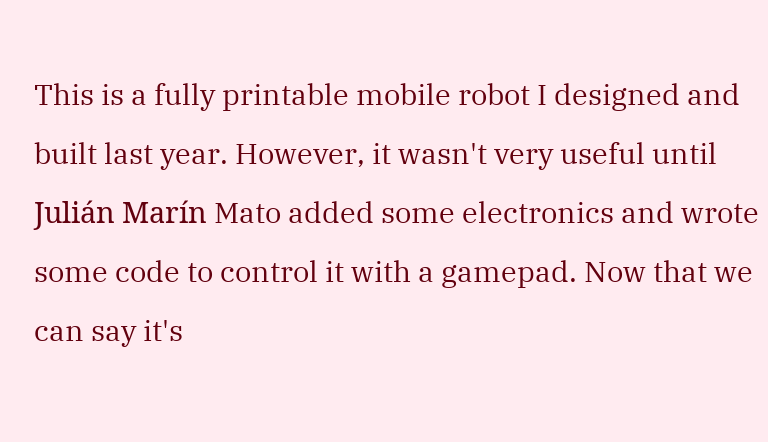This is a fully printable mobile robot I designed and built last year. However, it wasn't very useful until Julián Marín Mato added some electronics and wrote some code to control it with a gamepad. Now that we can say it's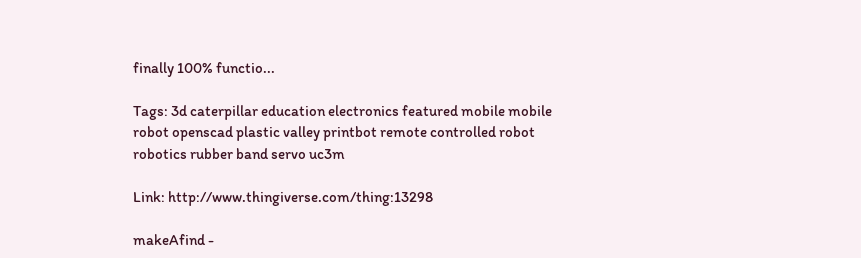finally 100% functio...

Tags: 3d caterpillar education electronics featured mobile mobile robot openscad plastic valley printbot remote controlled robot robotics rubber band servo uc3m

Link: http://www.thingiverse.com/thing:13298

makeAfind -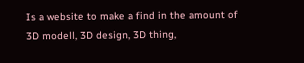Is a website to make a find in the amount of 3D modell, 3D design, 3D thing,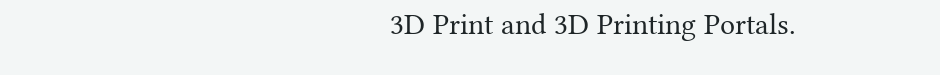3D Print and 3D Printing Portals.